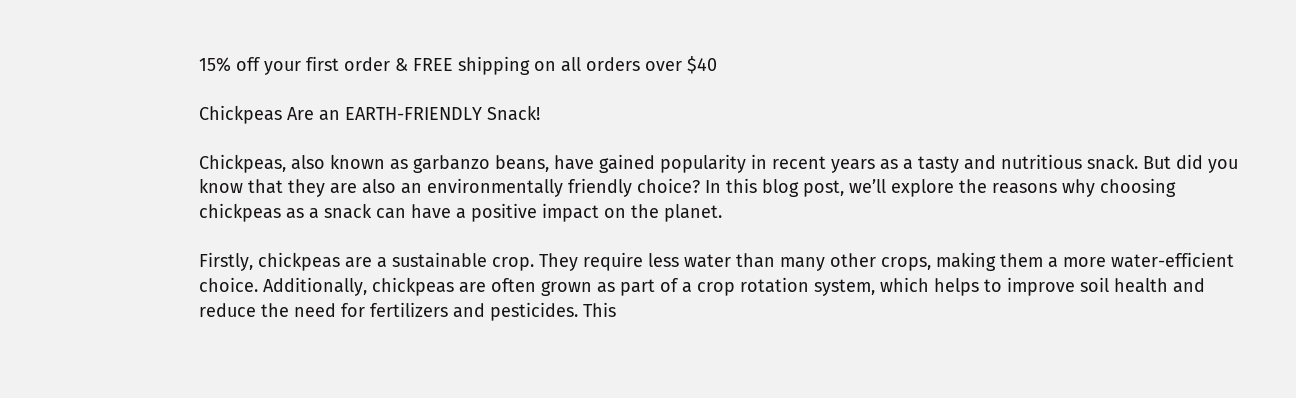15% off your first order & FREE shipping on all orders over $40

Chickpeas Are an EARTH-FRIENDLY Snack!

Chickpeas, also known as garbanzo beans, have gained popularity in recent years as a tasty and nutritious snack. But did you know that they are also an environmentally friendly choice? In this blog post, we’ll explore the reasons why choosing chickpeas as a snack can have a positive impact on the planet.

Firstly, chickpeas are a sustainable crop. They require less water than many other crops, making them a more water-efficient choice. Additionally, chickpeas are often grown as part of a crop rotation system, which helps to improve soil health and reduce the need for fertilizers and pesticides. This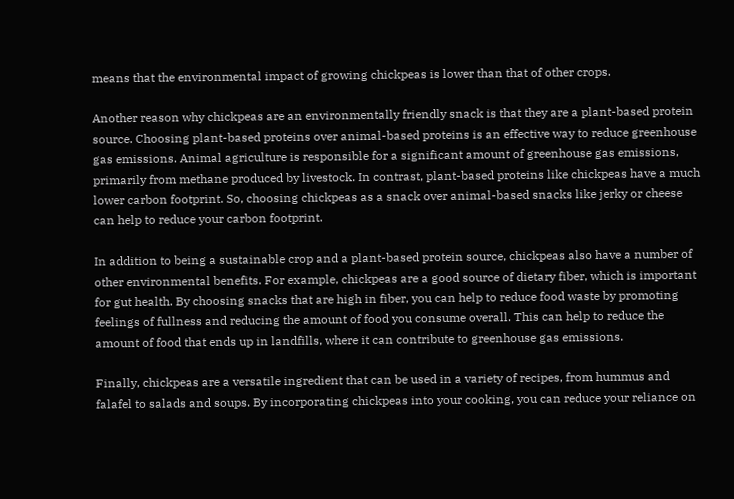means that the environmental impact of growing chickpeas is lower than that of other crops.

Another reason why chickpeas are an environmentally friendly snack is that they are a plant-based protein source. Choosing plant-based proteins over animal-based proteins is an effective way to reduce greenhouse gas emissions. Animal agriculture is responsible for a significant amount of greenhouse gas emissions, primarily from methane produced by livestock. In contrast, plant-based proteins like chickpeas have a much lower carbon footprint. So, choosing chickpeas as a snack over animal-based snacks like jerky or cheese can help to reduce your carbon footprint.

In addition to being a sustainable crop and a plant-based protein source, chickpeas also have a number of other environmental benefits. For example, chickpeas are a good source of dietary fiber, which is important for gut health. By choosing snacks that are high in fiber, you can help to reduce food waste by promoting feelings of fullness and reducing the amount of food you consume overall. This can help to reduce the amount of food that ends up in landfills, where it can contribute to greenhouse gas emissions.

Finally, chickpeas are a versatile ingredient that can be used in a variety of recipes, from hummus and falafel to salads and soups. By incorporating chickpeas into your cooking, you can reduce your reliance on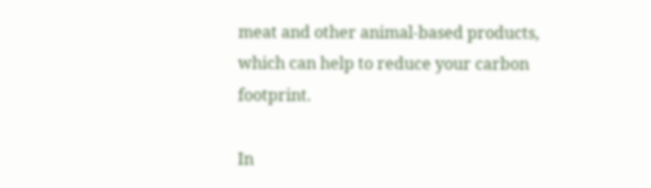meat and other animal-based products, which can help to reduce your carbon footprint.

In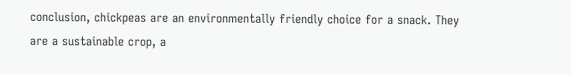conclusion, chickpeas are an environmentally friendly choice for a snack. They are a sustainable crop, a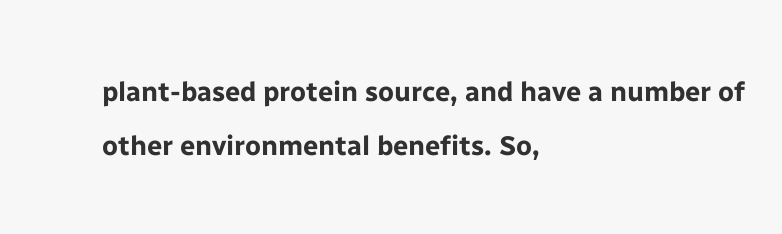plant-based protein source, and have a number of other environmental benefits. So,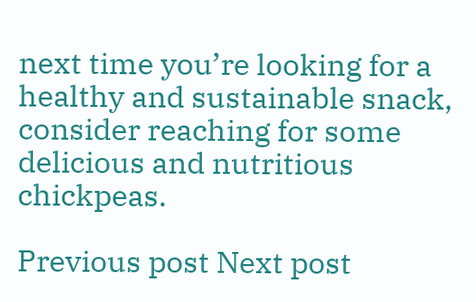next time you’re looking for a healthy and sustainable snack, consider reaching for some delicious and nutritious chickpeas.

Previous post Next post